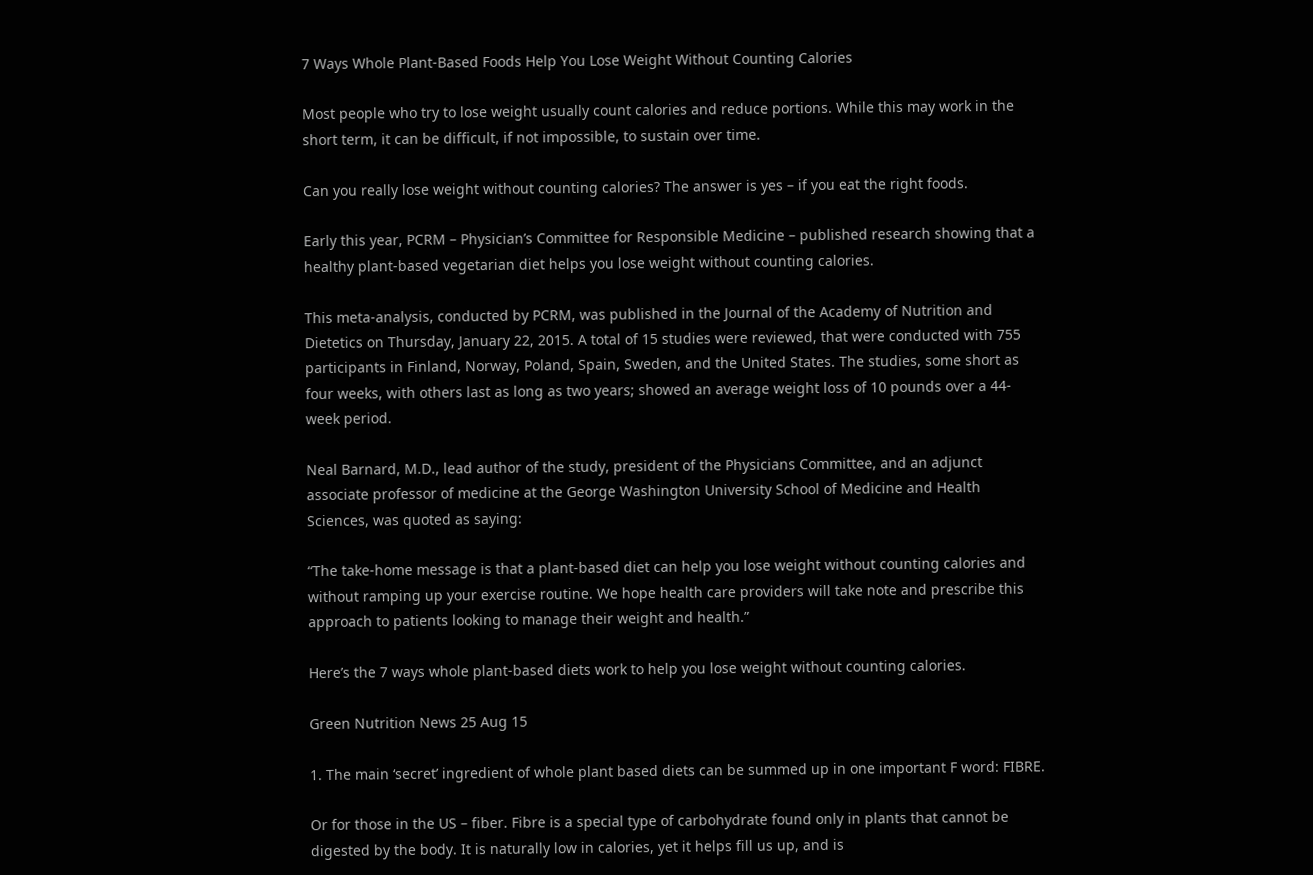7 Ways Whole Plant-Based Foods Help You Lose Weight Without Counting Calories

Most people who try to lose weight usually count calories and reduce portions. While this may work in the short term, it can be difficult, if not impossible, to sustain over time.

Can you really lose weight without counting calories? The answer is yes – if you eat the right foods.

Early this year, PCRM – Physician’s Committee for Responsible Medicine – published research showing that a healthy plant-based vegetarian diet helps you lose weight without counting calories.

This meta-analysis, conducted by PCRM, was published in the Journal of the Academy of Nutrition and Dietetics on Thursday, January 22, 2015. A total of 15 studies were reviewed, that were conducted with 755 participants in Finland, Norway, Poland, Spain, Sweden, and the United States. The studies, some short as four weeks, with others last as long as two years; showed an average weight loss of 10 pounds over a 44-week period.

Neal Barnard, M.D., lead author of the study, president of the Physicians Committee, and an adjunct associate professor of medicine at the George Washington University School of Medicine and Health Sciences, was quoted as saying:

“The take-home message is that a plant-based diet can help you lose weight without counting calories and without ramping up your exercise routine. We hope health care providers will take note and prescribe this approach to patients looking to manage their weight and health.”

Here’s the 7 ways whole plant-based diets work to help you lose weight without counting calories.

Green Nutrition News 25 Aug 15

1. The main ‘secret’ ingredient of whole plant based diets can be summed up in one important F word: FIBRE.

Or for those in the US – fiber. Fibre is a special type of carbohydrate found only in plants that cannot be digested by the body. It is naturally low in calories, yet it helps fill us up, and is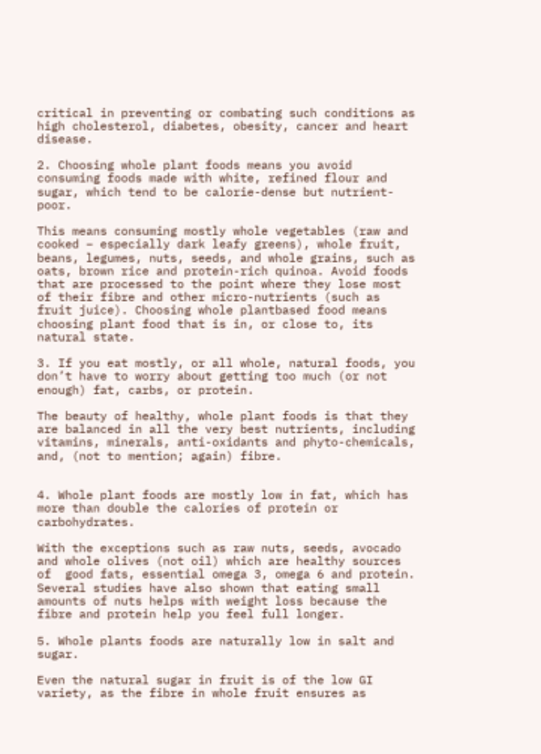critical in preventing or combating such conditions as high cholesterol, diabetes, obesity, cancer and heart disease.

2. Choosing whole plant foods means you avoid consuming foods made with white, refined flour and sugar, which tend to be calorie-dense but nutrient-poor.

This means consuming mostly whole vegetables (raw and cooked – especially dark leafy greens), whole fruit, beans, legumes, nuts, seeds, and whole grains, such as oats, brown rice and protein-rich quinoa. Avoid foods that are processed to the point where they lose most of their fibre and other micro-nutrients (such as fruit juice). Choosing whole plantbased food means choosing plant food that is in, or close to, its natural state.

3. If you eat mostly, or all whole, natural foods, you don’t have to worry about getting too much (or not enough) fat, carbs, or protein.

The beauty of healthy, whole plant foods is that they are balanced in all the very best nutrients, including vitamins, minerals, anti-oxidants and phyto-chemicals, and, (not to mention; again) fibre.


4. Whole plant foods are mostly low in fat, which has more than double the calories of protein or carbohydrates.

With the exceptions such as raw nuts, seeds, avocado and whole olives (not oil) which are healthy sources of  good fats, essential omega 3, omega 6 and protein. Several studies have also shown that eating small amounts of nuts helps with weight loss because the fibre and protein help you feel full longer.

5. Whole plants foods are naturally low in salt and sugar.

Even the natural sugar in fruit is of the low GI variety, as the fibre in whole fruit ensures as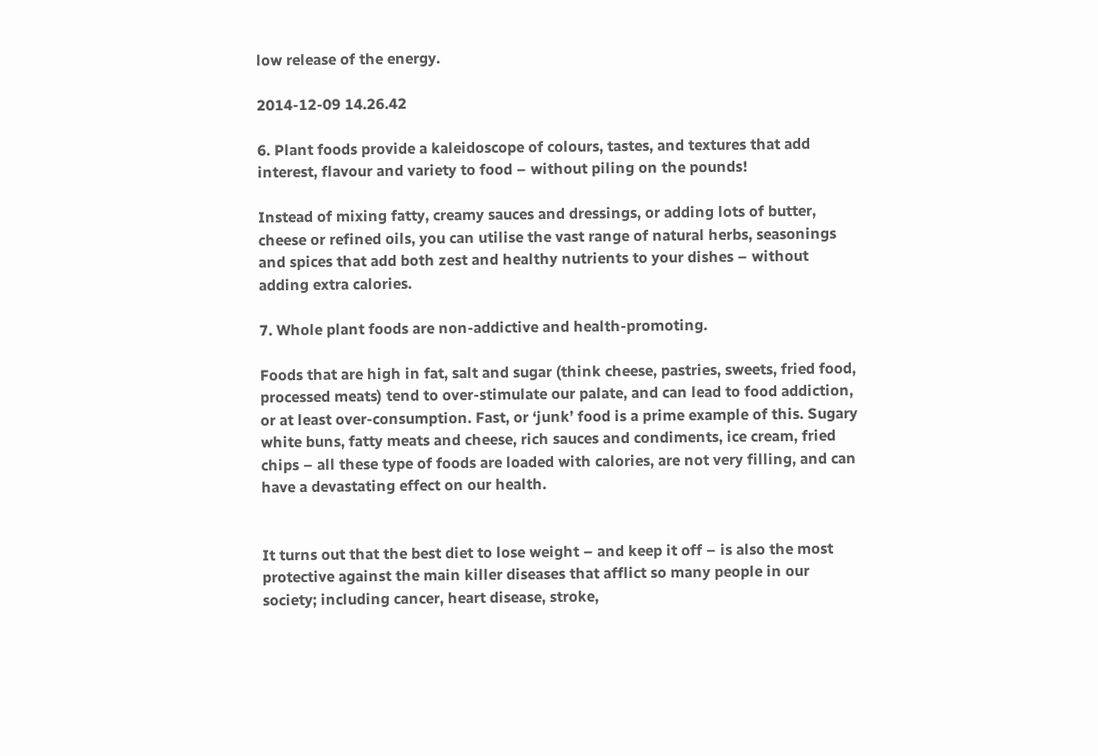low release of the energy.

2014-12-09 14.26.42

6. Plant foods provide a kaleidoscope of colours, tastes, and textures that add interest, flavour and variety to food – without piling on the pounds!

Instead of mixing fatty, creamy sauces and dressings, or adding lots of butter, cheese or refined oils, you can utilise the vast range of natural herbs, seasonings and spices that add both zest and healthy nutrients to your dishes – without adding extra calories.

7. Whole plant foods are non-addictive and health-promoting.

Foods that are high in fat, salt and sugar (think cheese, pastries, sweets, fried food, processed meats) tend to over-stimulate our palate, and can lead to food addiction, or at least over-consumption. Fast, or ‘junk’ food is a prime example of this. Sugary white buns, fatty meats and cheese, rich sauces and condiments, ice cream, fried chips – all these type of foods are loaded with calories, are not very filling, and can have a devastating effect on our health.


It turns out that the best diet to lose weight – and keep it off – is also the most protective against the main killer diseases that afflict so many people in our society; including cancer, heart disease, stroke,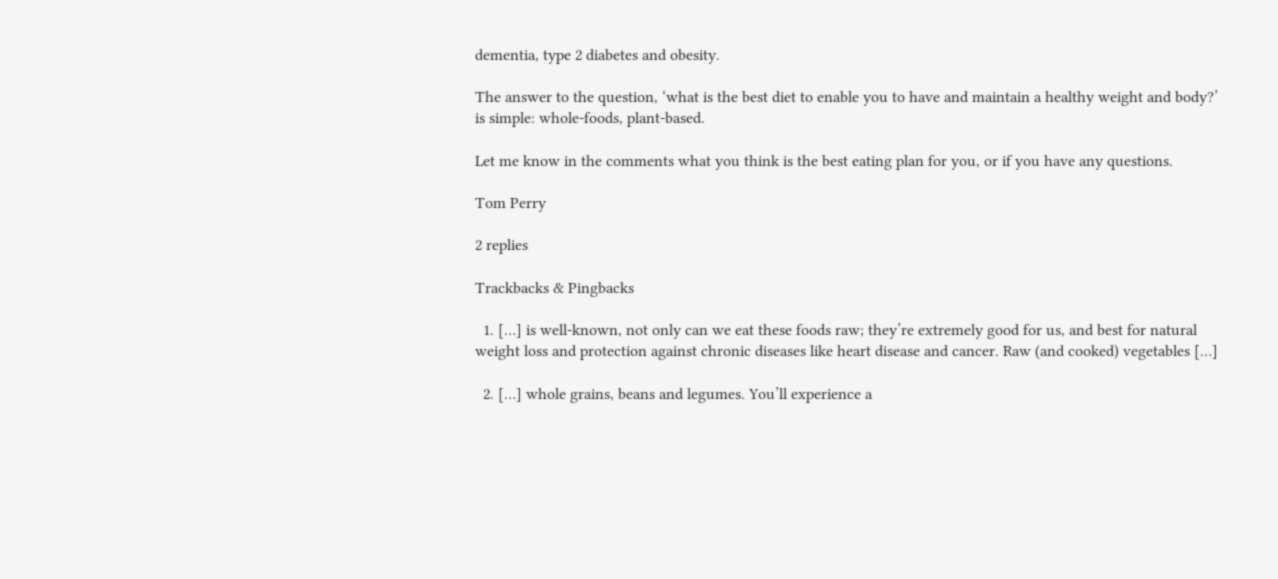dementia, type 2 diabetes and obesity.

The answer to the question, ‘what is the best diet to enable you to have and maintain a healthy weight and body?’ is simple: whole-foods, plant-based.

Let me know in the comments what you think is the best eating plan for you, or if you have any questions.

Tom Perry

2 replies

Trackbacks & Pingbacks

  1. […] is well-known, not only can we eat these foods raw; they’re extremely good for us, and best for natural weight loss and protection against chronic diseases like heart disease and cancer. Raw (and cooked) vegetables […]

  2. […] whole grains, beans and legumes. You’ll experience a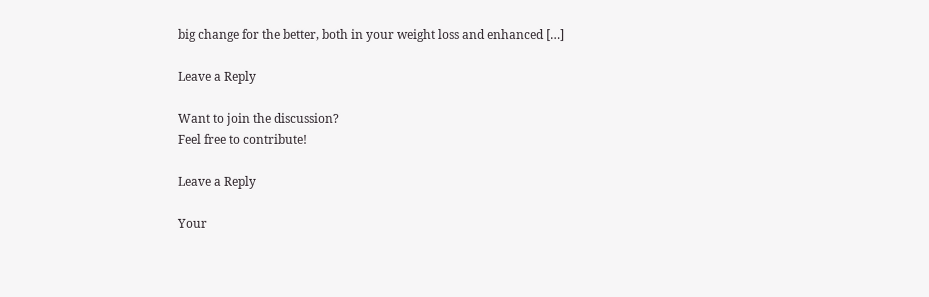big change for the better, both in your weight loss and enhanced […]

Leave a Reply

Want to join the discussion?
Feel free to contribute!

Leave a Reply

Your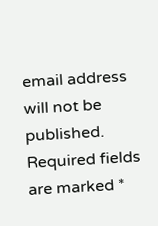email address will not be published. Required fields are marked *